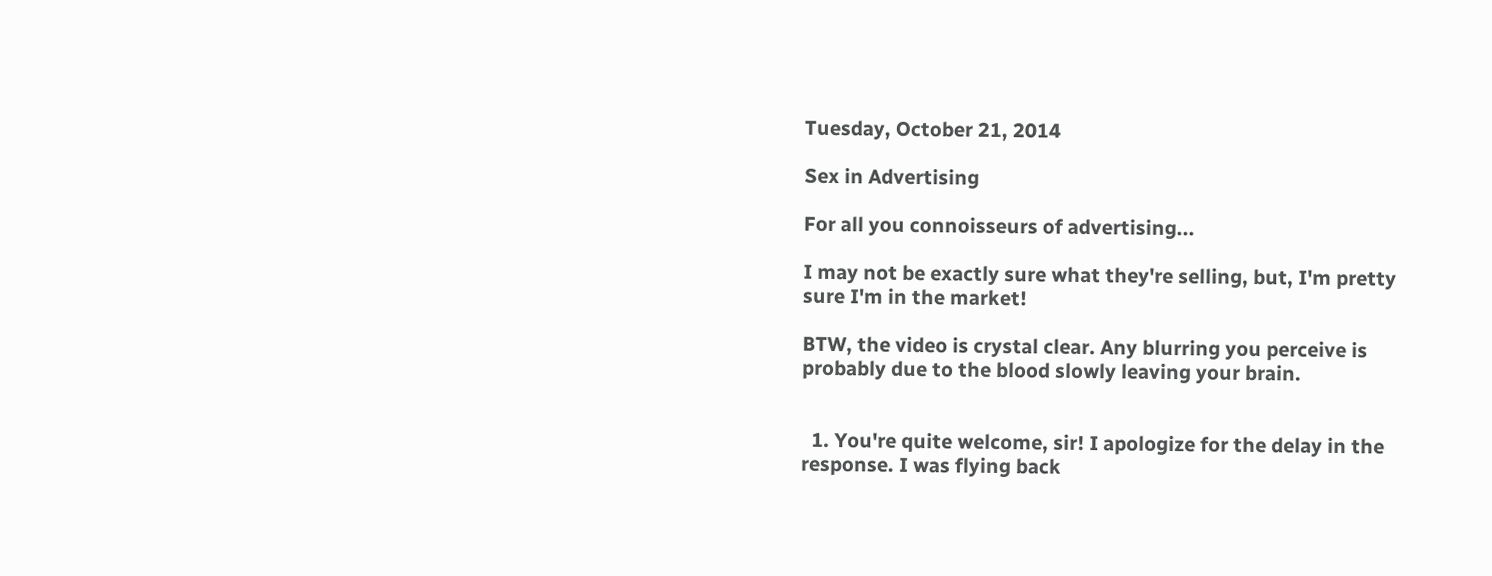Tuesday, October 21, 2014

Sex in Advertising

For all you connoisseurs of advertising...

I may not be exactly sure what they're selling, but, I'm pretty sure I'm in the market!

BTW, the video is crystal clear. Any blurring you perceive is probably due to the blood slowly leaving your brain.


  1. You're quite welcome, sir! I apologize for the delay in the response. I was flying back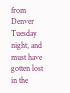from Denver Tuesday night, and must have gotten lost in the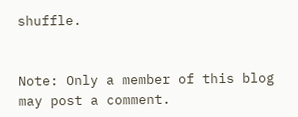shuffle.


Note: Only a member of this blog may post a comment.